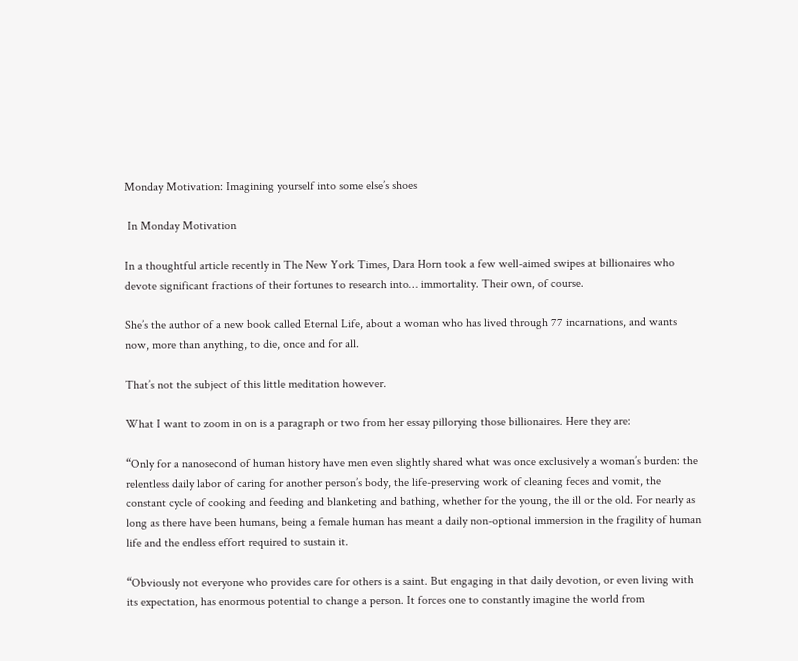Monday Motivation: Imagining yourself into some else’s shoes

 In Monday Motivation

In a thoughtful article recently in The New York Times, Dara Horn took a few well-aimed swipes at billionaires who devote significant fractions of their fortunes to research into… immortality. Their own, of course.

She’s the author of a new book called Eternal Life, about a woman who has lived through 77 incarnations, and wants now, more than anything, to die, once and for all.

That’s not the subject of this little meditation however.

What I want to zoom in on is a paragraph or two from her essay pillorying those billionaires. Here they are:

“Only for a nanosecond of human history have men even slightly shared what was once exclusively a woman’s burden: the relentless daily labor of caring for another person’s body, the life-preserving work of cleaning feces and vomit, the constant cycle of cooking and feeding and blanketing and bathing, whether for the young, the ill or the old. For nearly as long as there have been humans, being a female human has meant a daily non-optional immersion in the fragility of human life and the endless effort required to sustain it.

“Obviously not everyone who provides care for others is a saint. But engaging in that daily devotion, or even living with its expectation, has enormous potential to change a person. It forces one to constantly imagine the world from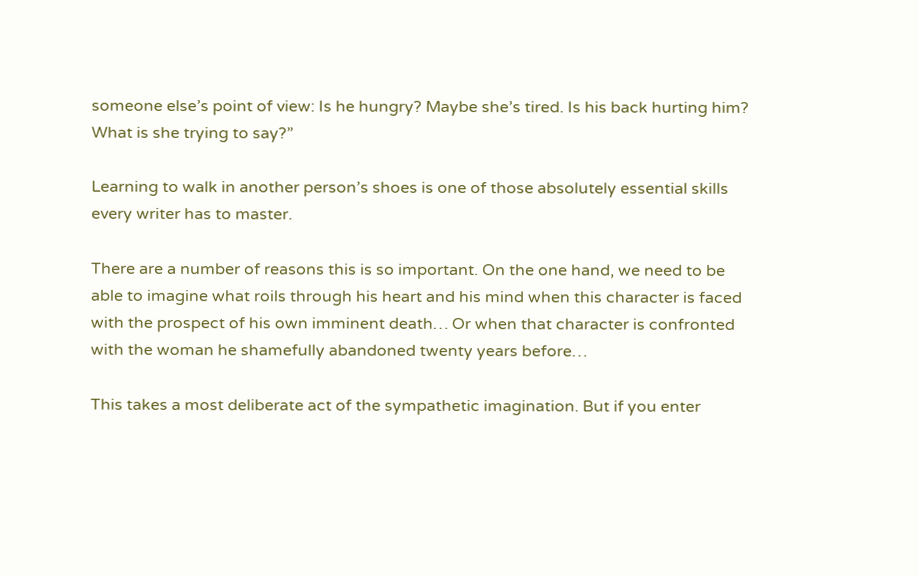someone else’s point of view: Is he hungry? Maybe she’s tired. Is his back hurting him? What is she trying to say?”

Learning to walk in another person’s shoes is one of those absolutely essential skills every writer has to master.

There are a number of reasons this is so important. On the one hand, we need to be able to imagine what roils through his heart and his mind when this character is faced with the prospect of his own imminent death… Or when that character is confronted with the woman he shamefully abandoned twenty years before…

This takes a most deliberate act of the sympathetic imagination. But if you enter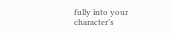fully into your character’s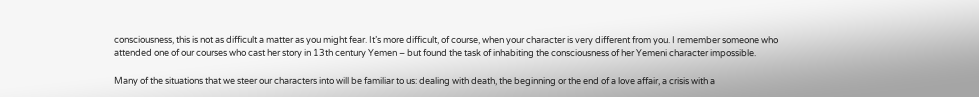consciousness, this is not as difficult a matter as you might fear. It’s more difficult, of course, when your character is very different from you. I remember someone who attended one of our courses who cast her story in 13th century Yemen – but found the task of inhabiting the consciousness of her Yemeni character impossible.

Many of the situations that we steer our characters into will be familiar to us: dealing with death, the beginning or the end of a love affair, a crisis with a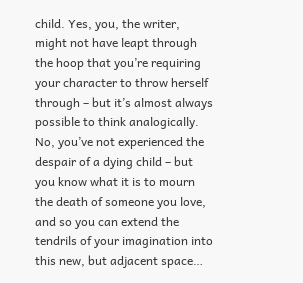child. Yes, you, the writer, might not have leapt through the hoop that you’re requiring your character to throw herself through – but it’s almost always possible to think analogically. No, you’ve not experienced the despair of a dying child – but you know what it is to mourn the death of someone you love, and so you can extend the tendrils of your imagination into this new, but adjacent space…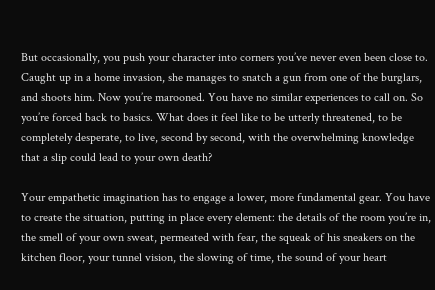But occasionally, you push your character into corners you’ve never even been close to. Caught up in a home invasion, she manages to snatch a gun from one of the burglars, and shoots him. Now you’re marooned. You have no similar experiences to call on. So you’re forced back to basics. What does it feel like to be utterly threatened, to be completely desperate, to live, second by second, with the overwhelming knowledge that a slip could lead to your own death?

Your empathetic imagination has to engage a lower, more fundamental gear. You have to create the situation, putting in place every element: the details of the room you’re in, the smell of your own sweat, permeated with fear, the squeak of his sneakers on the kitchen floor, your tunnel vision, the slowing of time, the sound of your heart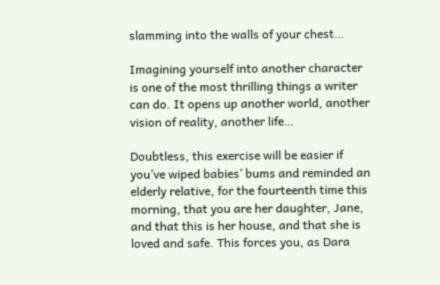slamming into the walls of your chest…

Imagining yourself into another character is one of the most thrilling things a writer can do. It opens up another world, another vision of reality, another life…

Doubtless, this exercise will be easier if you’ve wiped babies’ bums and reminded an elderly relative, for the fourteenth time this morning, that you are her daughter, Jane, and that this is her house, and that she is loved and safe. This forces you, as Dara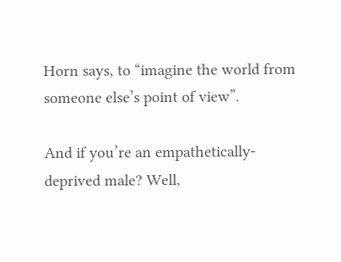Horn says, to “imagine the world from someone else’s point of view”.

And if you’re an empathetically-deprived male? Well,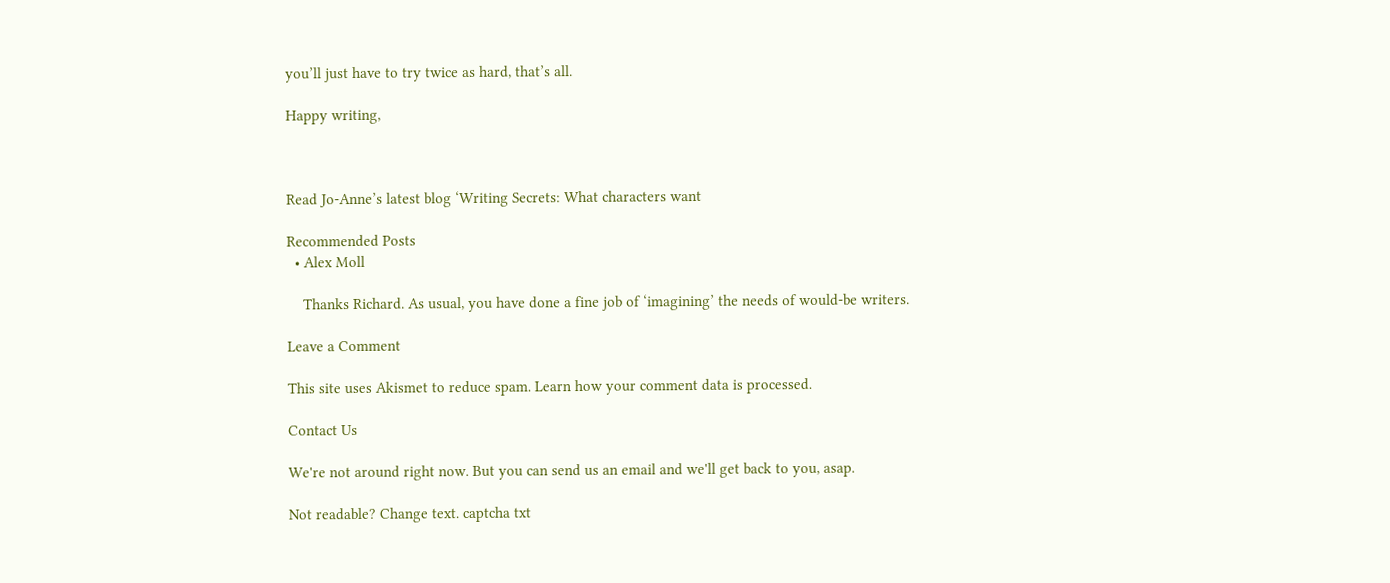you’ll just have to try twice as hard, that’s all.

Happy writing,



Read Jo-Anne’s latest blog ‘Writing Secrets: What characters want

Recommended Posts
  • Alex Moll

    Thanks Richard. As usual, you have done a fine job of ‘imagining’ the needs of would-be writers.

Leave a Comment

This site uses Akismet to reduce spam. Learn how your comment data is processed.

Contact Us

We're not around right now. But you can send us an email and we'll get back to you, asap.

Not readable? Change text. captcha txt